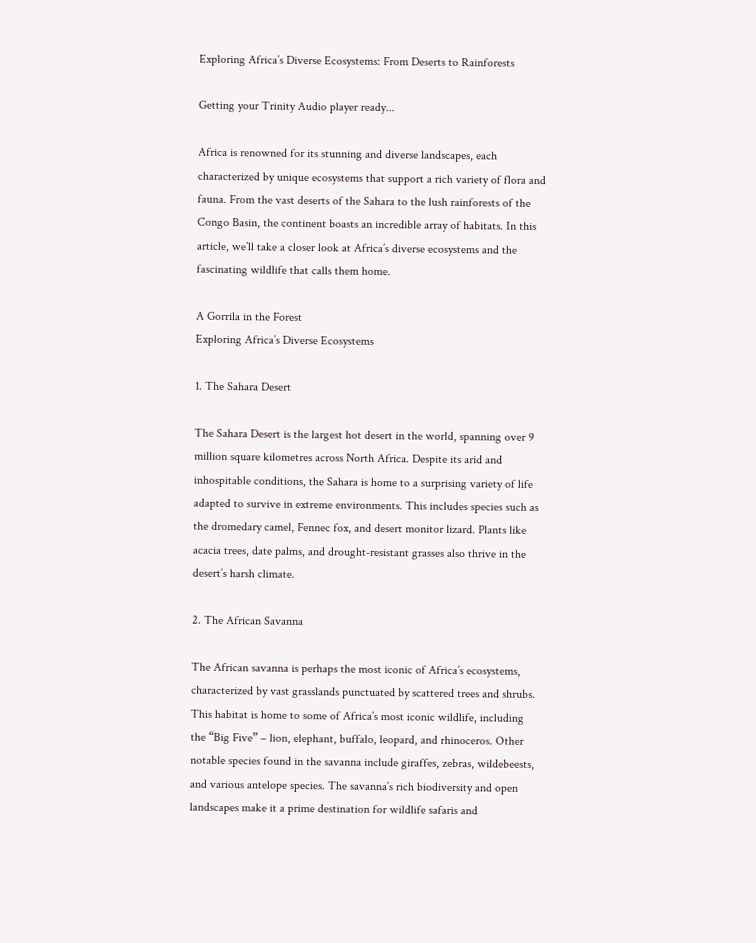Exploring Africa’s Diverse Ecosystems: From Deserts to Rainforests

Getting your Trinity Audio player ready...

Africa is renowned for its stunning and diverse landscapes, each characterized by unique ecosystems that support a rich variety of flora and fauna. From the vast deserts of the Sahara to the lush rainforests of the Congo Basin, the continent boasts an incredible array of habitats. In this article, we’ll take a closer look at Africa’s diverse ecosystems and the fascinating wildlife that calls them home.

A Gorrila in the Forest
Exploring Africa’s Diverse Ecosystems

1. The Sahara Desert

The Sahara Desert is the largest hot desert in the world, spanning over 9 million square kilometres across North Africa. Despite its arid and inhospitable conditions, the Sahara is home to a surprising variety of life adapted to survive in extreme environments. This includes species such as the dromedary camel, Fennec fox, and desert monitor lizard. Plants like acacia trees, date palms, and drought-resistant grasses also thrive in the desert’s harsh climate.

2. The African Savanna

The African savanna is perhaps the most iconic of Africa’s ecosystems, characterized by vast grasslands punctuated by scattered trees and shrubs. This habitat is home to some of Africa’s most iconic wildlife, including the “Big Five” – lion, elephant, buffalo, leopard, and rhinoceros. Other notable species found in the savanna include giraffes, zebras, wildebeests, and various antelope species. The savanna’s rich biodiversity and open landscapes make it a prime destination for wildlife safaris and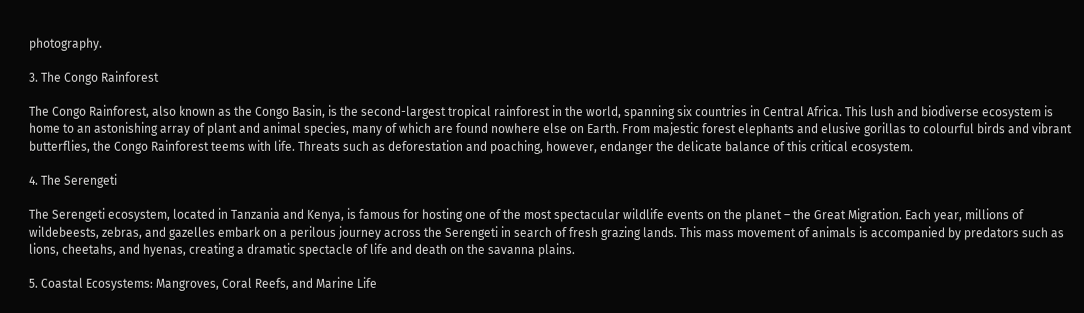photography.

3. The Congo Rainforest

The Congo Rainforest, also known as the Congo Basin, is the second-largest tropical rainforest in the world, spanning six countries in Central Africa. This lush and biodiverse ecosystem is home to an astonishing array of plant and animal species, many of which are found nowhere else on Earth. From majestic forest elephants and elusive gorillas to colourful birds and vibrant butterflies, the Congo Rainforest teems with life. Threats such as deforestation and poaching, however, endanger the delicate balance of this critical ecosystem.

4. The Serengeti

The Serengeti ecosystem, located in Tanzania and Kenya, is famous for hosting one of the most spectacular wildlife events on the planet – the Great Migration. Each year, millions of wildebeests, zebras, and gazelles embark on a perilous journey across the Serengeti in search of fresh grazing lands. This mass movement of animals is accompanied by predators such as lions, cheetahs, and hyenas, creating a dramatic spectacle of life and death on the savanna plains.

5. Coastal Ecosystems: Mangroves, Coral Reefs, and Marine Life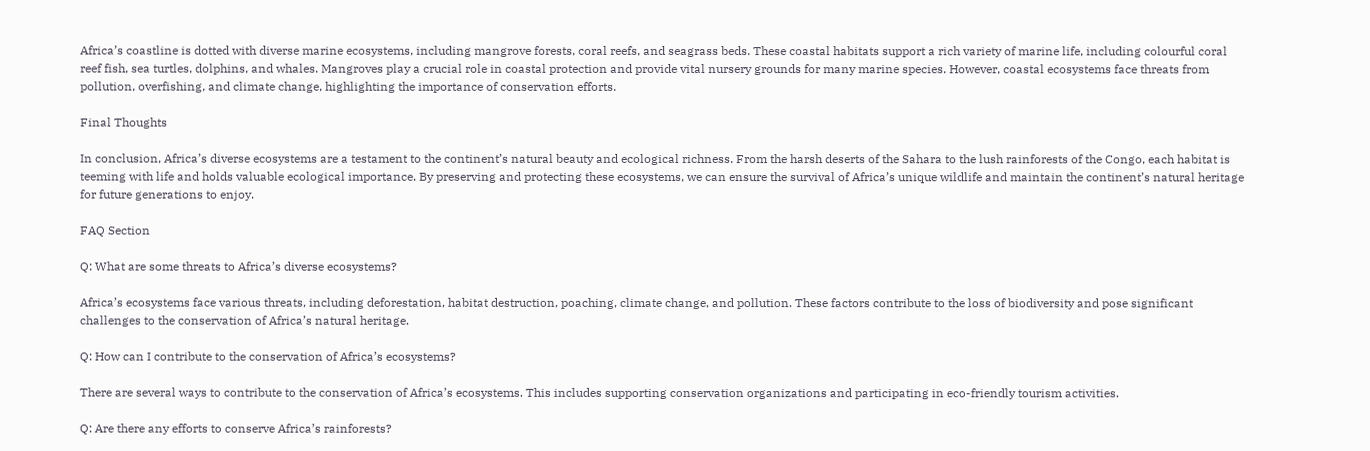Africa’s coastline is dotted with diverse marine ecosystems, including mangrove forests, coral reefs, and seagrass beds. These coastal habitats support a rich variety of marine life, including colourful coral reef fish, sea turtles, dolphins, and whales. Mangroves play a crucial role in coastal protection and provide vital nursery grounds for many marine species. However, coastal ecosystems face threats from pollution, overfishing, and climate change, highlighting the importance of conservation efforts.

Final Thoughts

In conclusion, Africa’s diverse ecosystems are a testament to the continent’s natural beauty and ecological richness. From the harsh deserts of the Sahara to the lush rainforests of the Congo, each habitat is teeming with life and holds valuable ecological importance. By preserving and protecting these ecosystems, we can ensure the survival of Africa’s unique wildlife and maintain the continent’s natural heritage for future generations to enjoy.

FAQ Section

Q: What are some threats to Africa’s diverse ecosystems?

Africa’s ecosystems face various threats, including deforestation, habitat destruction, poaching, climate change, and pollution. These factors contribute to the loss of biodiversity and pose significant challenges to the conservation of Africa’s natural heritage.

Q: How can I contribute to the conservation of Africa’s ecosystems?

There are several ways to contribute to the conservation of Africa’s ecosystems. This includes supporting conservation organizations and participating in eco-friendly tourism activities.

Q: Are there any efforts to conserve Africa’s rainforests?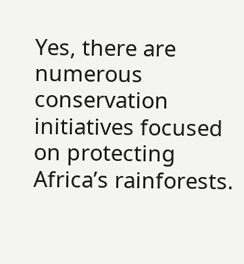Yes, there are numerous conservation initiatives focused on protecting Africa’s rainforests.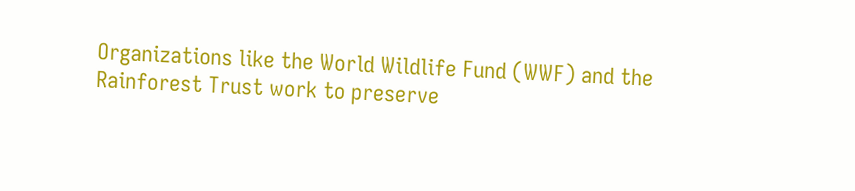Organizations like the World Wildlife Fund (WWF) and the Rainforest Trust work to preserve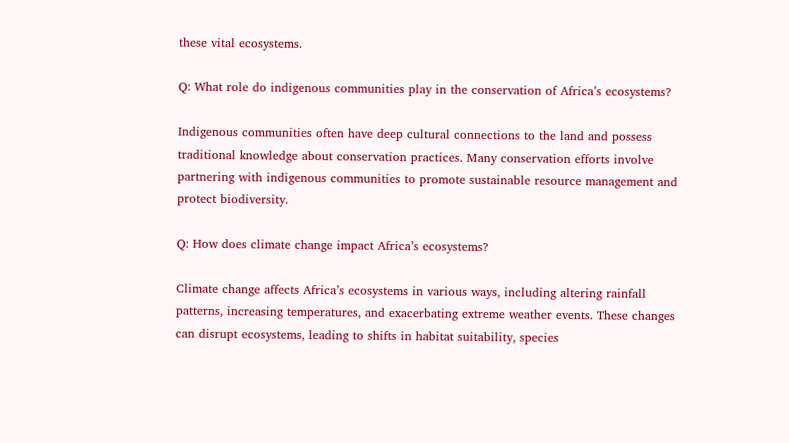these vital ecosystems.

Q: What role do indigenous communities play in the conservation of Africa’s ecosystems?

Indigenous communities often have deep cultural connections to the land and possess traditional knowledge about conservation practices. Many conservation efforts involve partnering with indigenous communities to promote sustainable resource management and protect biodiversity.

Q: How does climate change impact Africa’s ecosystems?

Climate change affects Africa’s ecosystems in various ways, including altering rainfall patterns, increasing temperatures, and exacerbating extreme weather events. These changes can disrupt ecosystems, leading to shifts in habitat suitability, species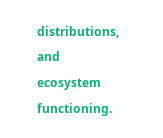distributions, and ecosystem functioning.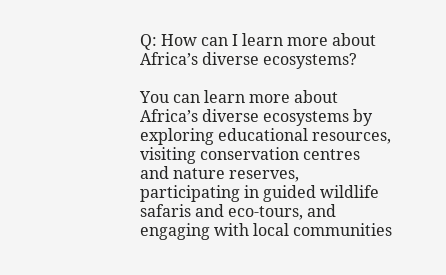Q: How can I learn more about Africa’s diverse ecosystems?

You can learn more about Africa’s diverse ecosystems by exploring educational resources, visiting conservation centres and nature reserves, participating in guided wildlife safaris and eco-tours, and engaging with local communities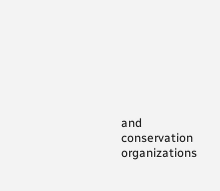and conservation organizations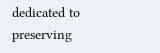dedicated to preserving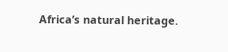Africa’s natural heritage.